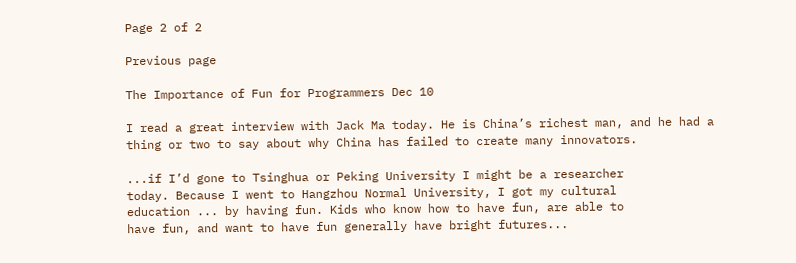Page 2 of 2

Previous page

The Importance of Fun for Programmers Dec 10

I read a great interview with Jack Ma today. He is China’s richest man, and he had a thing or two to say about why China has failed to create many innovators.

...if I’d gone to Tsinghua or Peking University I might be a researcher
today. Because I went to Hangzhou Normal University, I got my cultural
education ... by having fun. Kids who know how to have fun, are able to
have fun, and want to have fun generally have bright futures...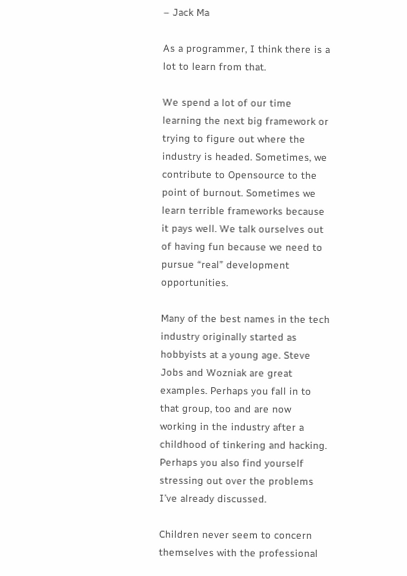– Jack Ma

As a programmer, I think there is a lot to learn from that.

We spend a lot of our time learning the next big framework or trying to figure out where the industry is headed. Sometimes, we contribute to Opensource to the point of burnout. Sometimes we learn terrible frameworks because it pays well. We talk ourselves out of having fun because we need to pursue “real” development opportunities.

Many of the best names in the tech industry originally started as hobbyists at a young age. Steve Jobs and Wozniak are great examples. Perhaps you fall in to that group, too and are now working in the industry after a childhood of tinkering and hacking. Perhaps you also find yourself stressing out over the problems I’ve already discussed.

Children never seem to concern themselves with the professional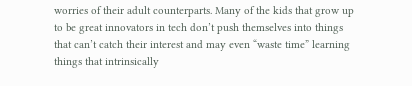worries of their adult counterparts. Many of the kids that grow up to be great innovators in tech don’t push themselves into things that can’t catch their interest and may even “waste time” learning things that intrinsically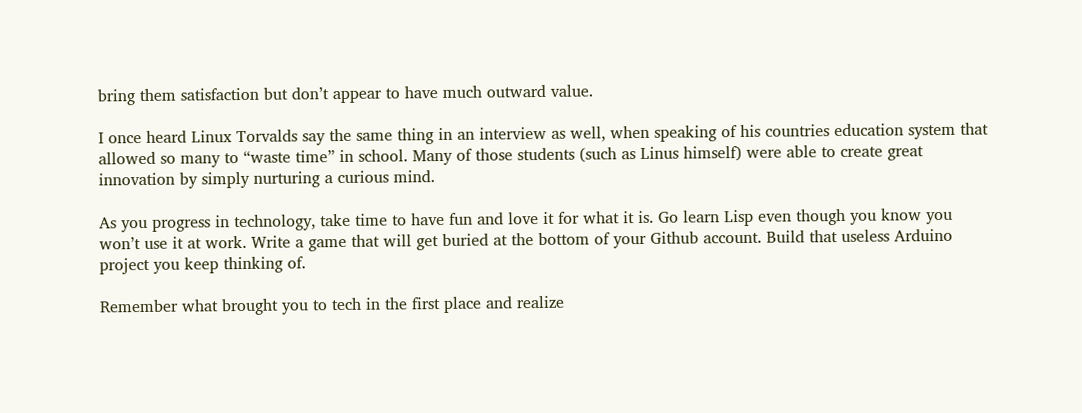bring them satisfaction but don’t appear to have much outward value.

I once heard Linux Torvalds say the same thing in an interview as well, when speaking of his countries education system that allowed so many to “waste time” in school. Many of those students (such as Linus himself) were able to create great innovation by simply nurturing a curious mind.

As you progress in technology, take time to have fun and love it for what it is. Go learn Lisp even though you know you won’t use it at work. Write a game that will get buried at the bottom of your Github account. Build that useless Arduino project you keep thinking of.

Remember what brought you to tech in the first place and realize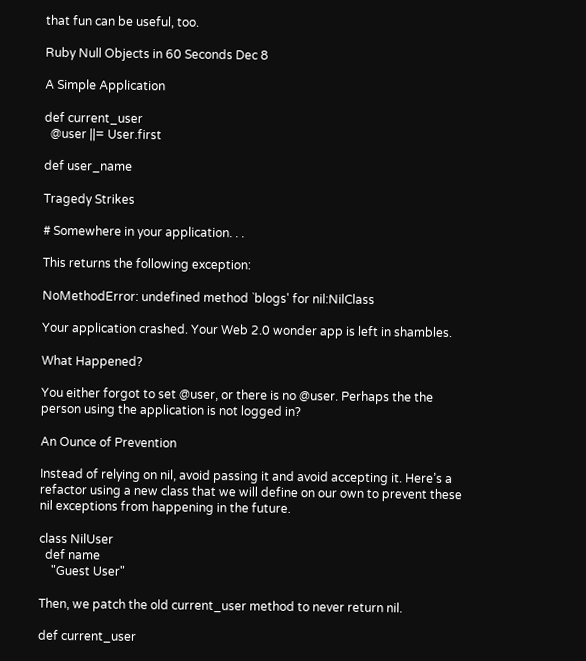that fun can be useful, too.

Ruby Null Objects in 60 Seconds Dec 8

A Simple Application

def current_user
  @user ||= User.first

def user_name

Tragedy Strikes

# Somewhere in your application. . .

This returns the following exception:

NoMethodError: undefined method `blogs' for nil:NilClass

Your application crashed. Your Web 2.0 wonder app is left in shambles.

What Happened?

You either forgot to set @user, or there is no @user. Perhaps the the person using the application is not logged in?

An Ounce of Prevention

Instead of relying on nil, avoid passing it and avoid accepting it. Here’s a refactor using a new class that we will define on our own to prevent these nil exceptions from happening in the future.

class NilUser
  def name
    "Guest User"

Then, we patch the old current_user method to never return nil.

def current_user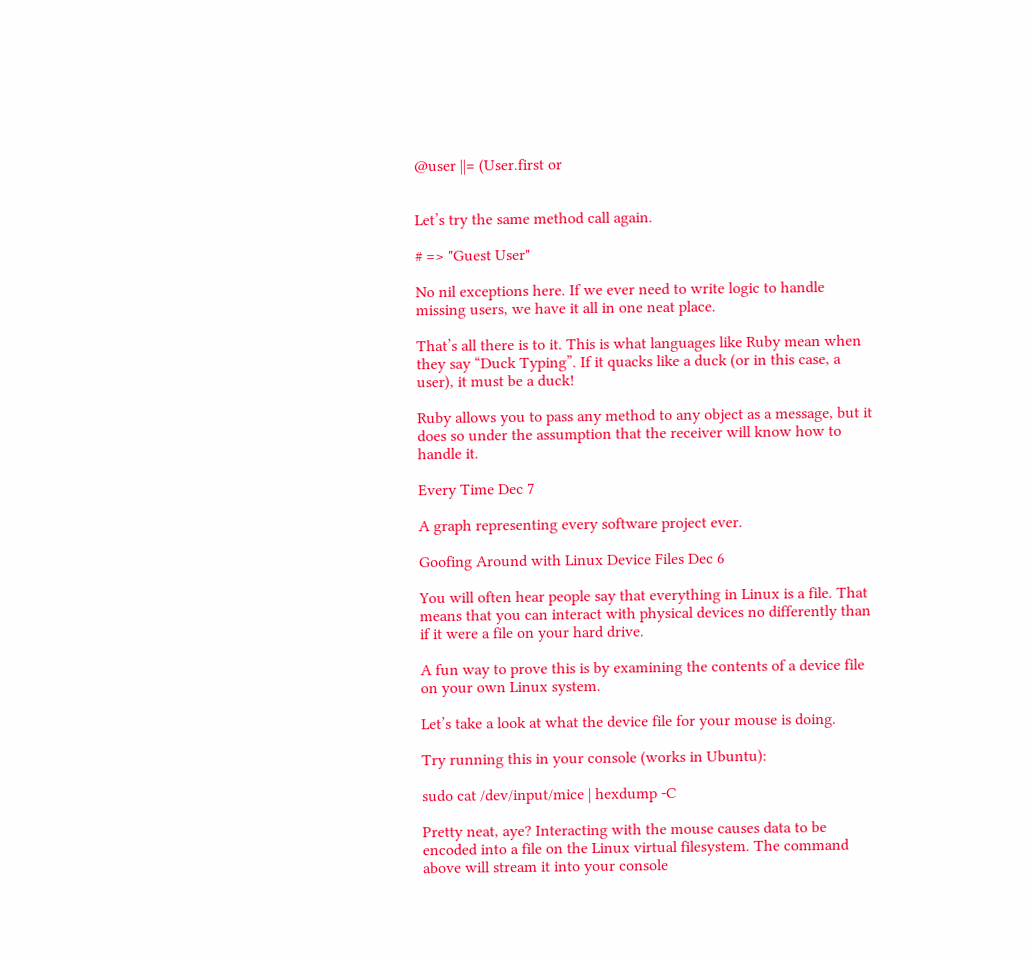@user ||= (User.first or


Let’s try the same method call again.

# => "Guest User"

No nil exceptions here. If we ever need to write logic to handle missing users, we have it all in one neat place.

That’s all there is to it. This is what languages like Ruby mean when they say “Duck Typing”. If it quacks like a duck (or in this case, a user), it must be a duck!

Ruby allows you to pass any method to any object as a message, but it does so under the assumption that the receiver will know how to handle it.

Every Time Dec 7

A graph representing every software project ever.

Goofing Around with Linux Device Files Dec 6

You will often hear people say that everything in Linux is a file. That means that you can interact with physical devices no differently than if it were a file on your hard drive.

A fun way to prove this is by examining the contents of a device file on your own Linux system.

Let’s take a look at what the device file for your mouse is doing.

Try running this in your console (works in Ubuntu):

sudo cat /dev/input/mice | hexdump -C

Pretty neat, aye? Interacting with the mouse causes data to be encoded into a file on the Linux virtual filesystem. The command above will stream it into your console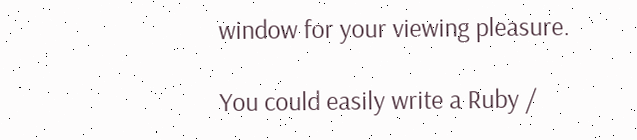window for your viewing pleasure.

You could easily write a Ruby /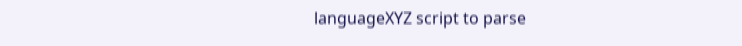languageXYZ script to parse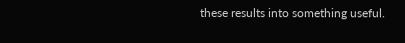these results into something useful.